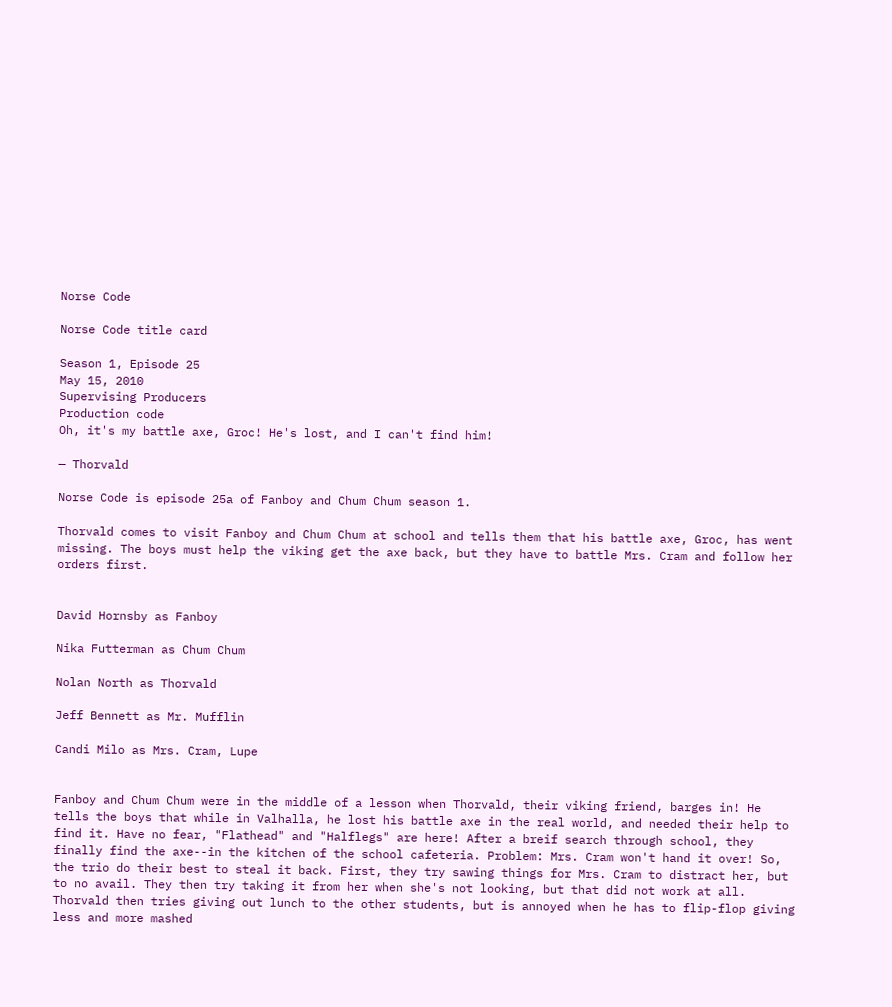Norse Code

Norse Code title card

Season 1, Episode 25
May 15, 2010
Supervising Producers
Production code
Oh, it's my battle axe, Groc! He's lost, and I can't find him!

— Thorvald

Norse Code is episode 25a of Fanboy and Chum Chum season 1.

Thorvald comes to visit Fanboy and Chum Chum at school and tells them that his battle axe, Groc, has went missing. The boys must help the viking get the axe back, but they have to battle Mrs. Cram and follow her orders first.


David Hornsby as Fanboy

Nika Futterman as Chum Chum

Nolan North as Thorvald

Jeff Bennett as Mr. Mufflin

Candi Milo as Mrs. Cram, Lupe


Fanboy and Chum Chum were in the middle of a lesson when Thorvald, their viking friend, barges in! He tells the boys that while in Valhalla, he lost his battle axe in the real world, and needed their help to find it. Have no fear, "Flathead" and "Halflegs" are here! After a breif search through school, they finally find the axe--in the kitchen of the school cafeteria. Problem: Mrs. Cram won't hand it over! So, the trio do their best to steal it back. First, they try sawing things for Mrs. Cram to distract her, but to no avail. They then try taking it from her when she's not looking, but that did not work at all. Thorvald then tries giving out lunch to the other students, but is annoyed when he has to flip-flop giving less and more mashed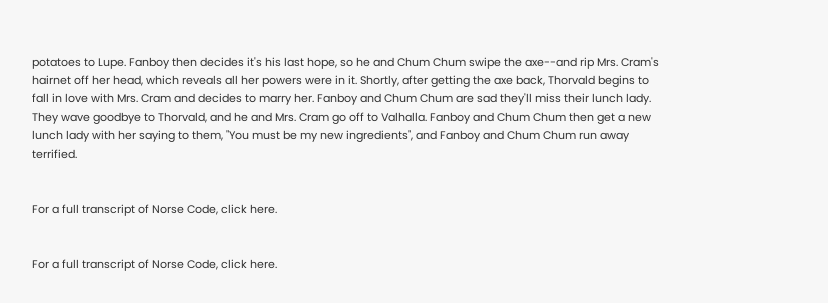potatoes to Lupe. Fanboy then decides it's his last hope, so he and Chum Chum swipe the axe--and rip Mrs. Cram's hairnet off her head, which reveals all her powers were in it. Shortly, after getting the axe back, Thorvald begins to fall in love with Mrs. Cram and decides to marry her. Fanboy and Chum Chum are sad they'll miss their lunch lady. They wave goodbye to Thorvald, and he and Mrs. Cram go off to Valhalla. Fanboy and Chum Chum then get a new lunch lady with her saying to them, "You must be my new ingredients", and Fanboy and Chum Chum run away terrified.


For a full transcript of Norse Code, click here.


For a full transcript of Norse Code, click here.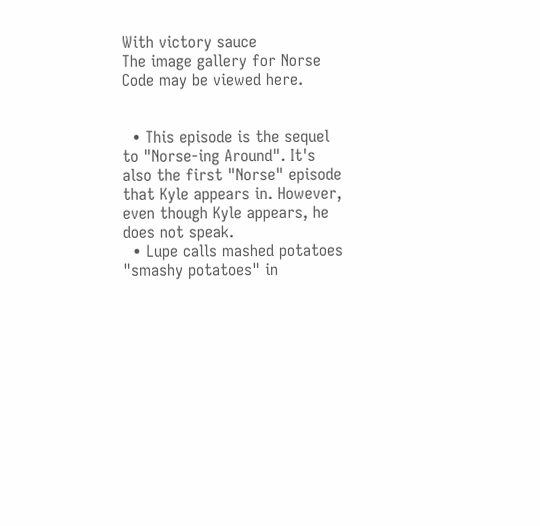With victory sauce
The image gallery for Norse Code may be viewed here.


  • This episode is the sequel to "Norse-ing Around". It's also the first "Norse" episode that Kyle appears in. However, even though Kyle appears, he does not speak.
  • Lupe calls mashed potatoes "smashy potatoes" in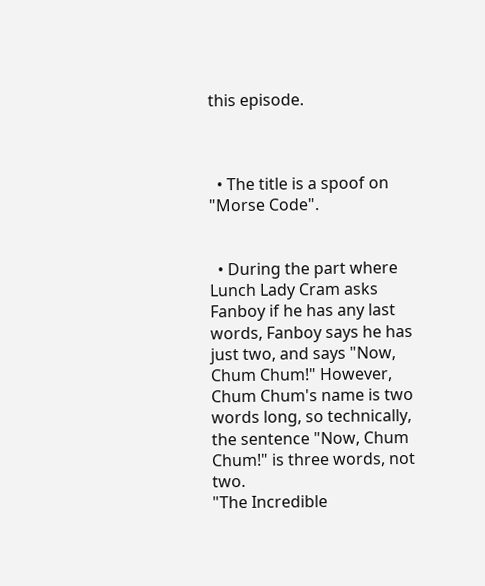this episode.



  • The title is a spoof on "Morse Code".


  • During the part where Lunch Lady Cram asks Fanboy if he has any last words, Fanboy says he has just two, and says "Now, Chum Chum!" However, Chum Chum's name is two words long, so technically, the sentence "Now, Chum Chum!" is three words, not two.
"The Incredible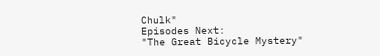Chulk"
Episodes Next:
"The Great Bicycle Mystery"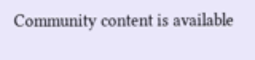Community content is available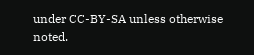under CC-BY-SA unless otherwise noted.